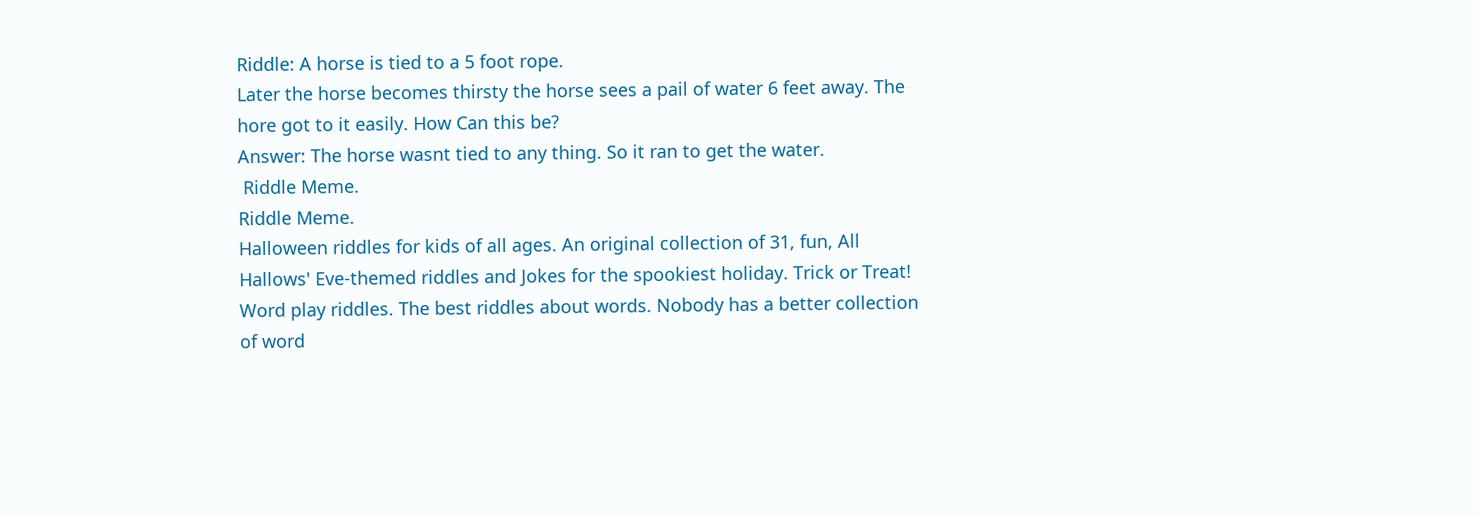Riddle: A horse is tied to a 5 foot rope.
Later the horse becomes thirsty the horse sees a pail of water 6 feet away. The hore got to it easily. How Can this be?
Answer: The horse wasnt tied to any thing. So it ran to get the water.
 Riddle Meme.
Riddle Meme.
Halloween riddles for kids of all ages. An original collection of 31, fun, All Hallows' Eve-themed riddles and Jokes for the spookiest holiday. Trick or Treat!
Word play riddles. The best riddles about words. Nobody has a better collection of word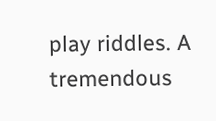play riddles. A tremendous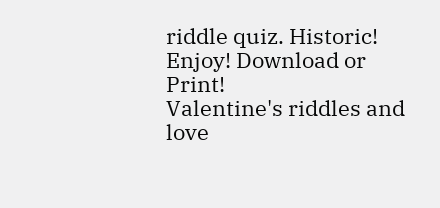riddle quiz. Historic! Enjoy! Download or Print!
Valentine's riddles and love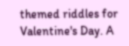themed riddles for Valentine's Day. A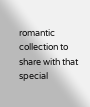romantic collection to share with that special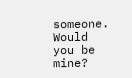someone. Would you be mine?